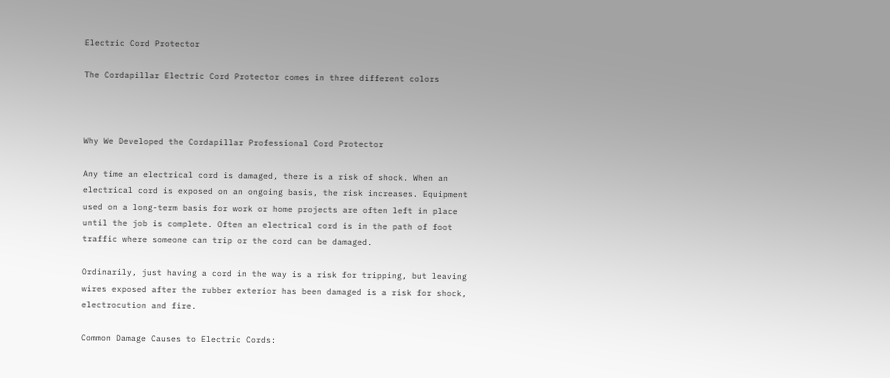Electric Cord Protector

The Cordapillar Electric Cord Protector comes in three different colors



Why We Developed the Cordapillar Professional Cord Protector

Any time an electrical cord is damaged, there is a risk of shock. When an electrical cord is exposed on an ongoing basis, the risk increases. Equipment used on a long-term basis for work or home projects are often left in place until the job is complete. Often an electrical cord is in the path of foot traffic where someone can trip or the cord can be damaged.

Ordinarily, just having a cord in the way is a risk for tripping, but leaving wires exposed after the rubber exterior has been damaged is a risk for shock, electrocution and fire.

Common Damage Causes to Electric Cords: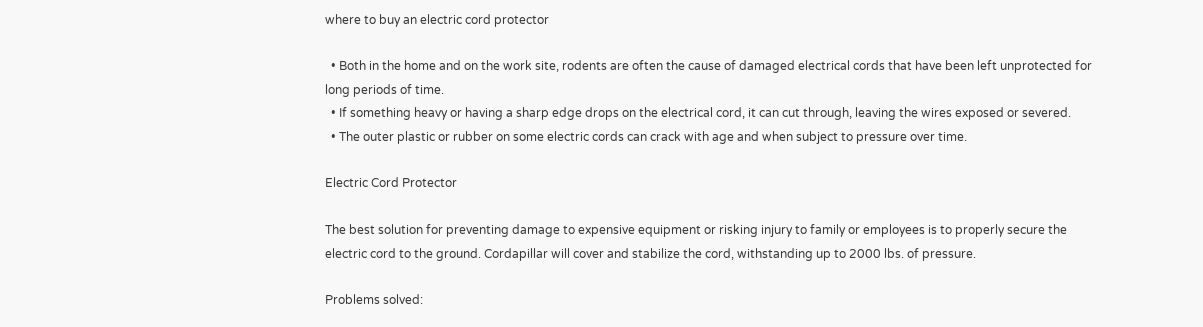where to buy an electric cord protector

  • Both in the home and on the work site, rodents are often the cause of damaged electrical cords that have been left unprotected for long periods of time.
  • If something heavy or having a sharp edge drops on the electrical cord, it can cut through, leaving the wires exposed or severed.
  • The outer plastic or rubber on some electric cords can crack with age and when subject to pressure over time.

Electric Cord Protector

The best solution for preventing damage to expensive equipment or risking injury to family or employees is to properly secure the electric cord to the ground. Cordapillar will cover and stabilize the cord, withstanding up to 2000 lbs. of pressure.

Problems solved: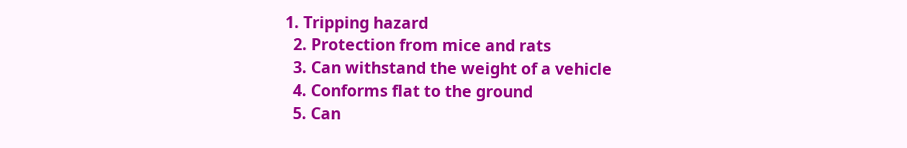1. Tripping hazard
  2. Protection from mice and rats
  3. Can withstand the weight of a vehicle
  4. Conforms flat to the ground
  5. Can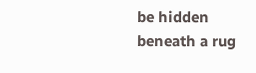be hidden beneath a rug